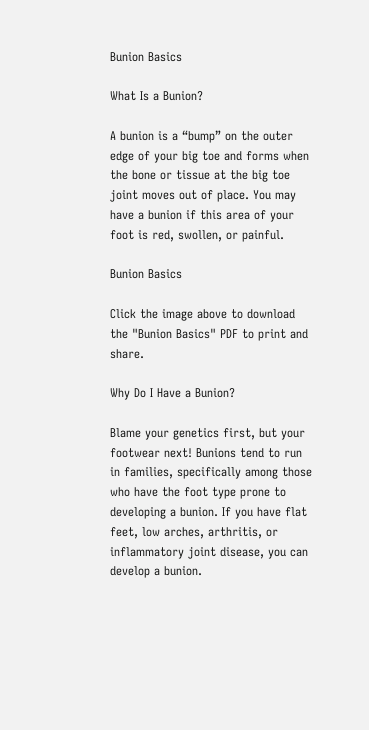Bunion Basics

What Is a Bunion?

A bunion is a “bump” on the outer edge of your big toe and forms when the bone or tissue at the big toe joint moves out of place. You may have a bunion if this area of your foot is red, swollen, or painful.

Bunion Basics

Click the image above to download the "Bunion Basics" PDF to print and share.

Why Do I Have a Bunion?

Blame your genetics first, but your footwear next! Bunions tend to run in families, specifically among those who have the foot type prone to developing a bunion. If you have flat feet, low arches, arthritis, or inflammatory joint disease, you can develop a bunion.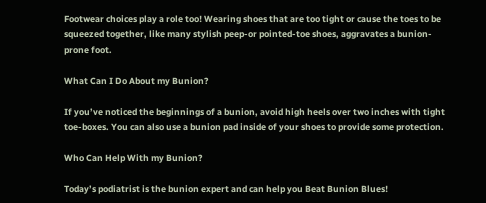Footwear choices play a role too! Wearing shoes that are too tight or cause the toes to be squeezed together, like many stylish peep-or pointed-toe shoes, aggravates a bunion-prone foot.

What Can I Do About my Bunion?

If you’ve noticed the beginnings of a bunion, avoid high heels over two inches with tight toe-boxes. You can also use a bunion pad inside of your shoes to provide some protection.

Who Can Help With my Bunion?

Today’s podiatrist is the bunion expert and can help you Beat Bunion Blues!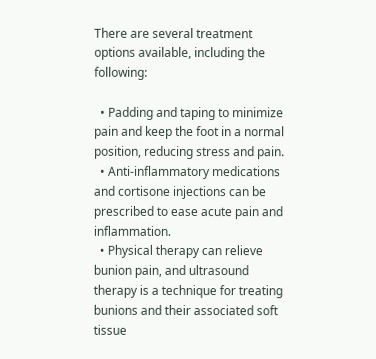There are several treatment options available, including the following:

  • Padding and taping to minimize pain and keep the foot in a normal position, reducing stress and pain.
  • Anti-inflammatory medications and cortisone injections can be prescribed to ease acute pain and inflammation.
  • Physical therapy can relieve bunion pain, and ultrasound therapy is a technique for treating bunions and their associated soft tissue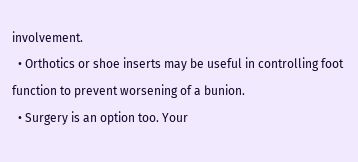involvement.
  • Orthotics or shoe inserts may be useful in controlling foot function to prevent worsening of a bunion.
  • Surgery is an option too. Your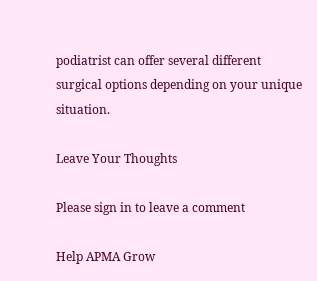podiatrist can offer several different surgical options depending on your unique situation.

Leave Your Thoughts

Please sign in to leave a comment

Help APMA Grow